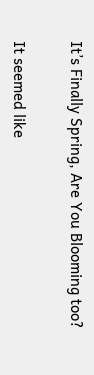It’s Finally Spring, Are You Blooming too?

It seemed like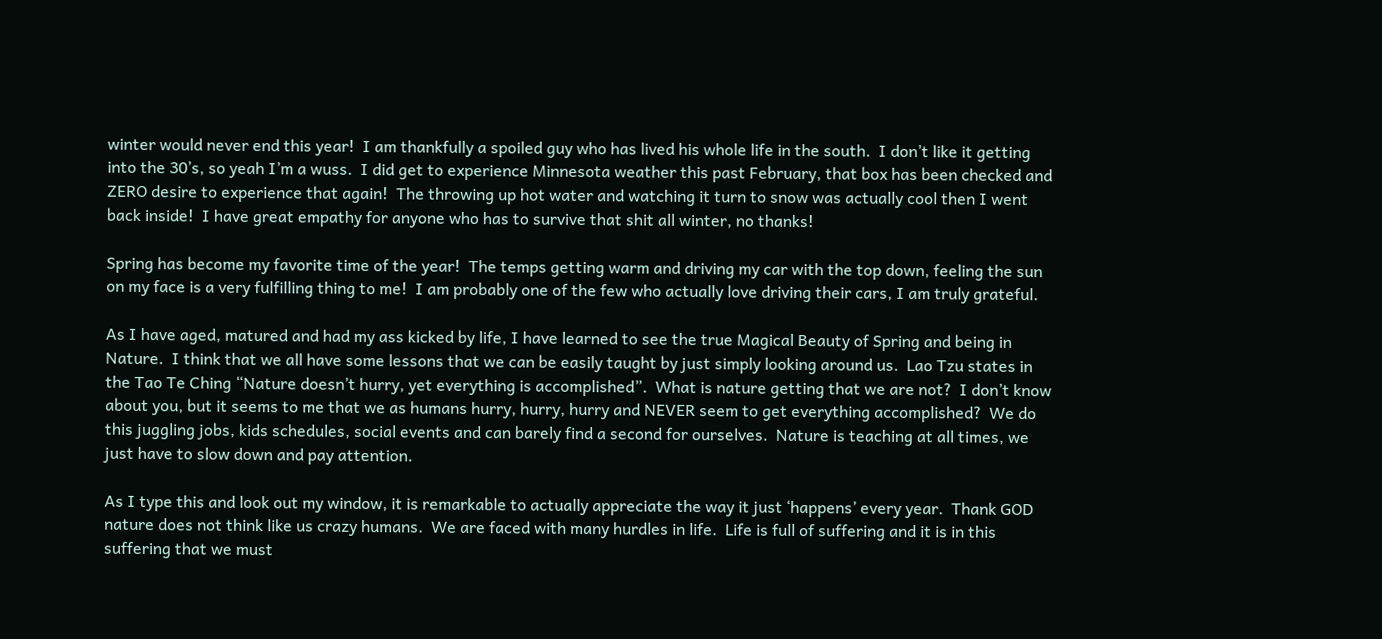winter would never end this year!  I am thankfully a spoiled guy who has lived his whole life in the south.  I don’t like it getting into the 30’s, so yeah I’m a wuss.  I did get to experience Minnesota weather this past February, that box has been checked and ZERO desire to experience that again!  The throwing up hot water and watching it turn to snow was actually cool then I went back inside!  I have great empathy for anyone who has to survive that shit all winter, no thanks!

Spring has become my favorite time of the year!  The temps getting warm and driving my car with the top down, feeling the sun on my face is a very fulfilling thing to me!  I am probably one of the few who actually love driving their cars, I am truly grateful.

As I have aged, matured and had my ass kicked by life, I have learned to see the true Magical Beauty of Spring and being in Nature.  I think that we all have some lessons that we can be easily taught by just simply looking around us.  Lao Tzu states in the Tao Te Ching “Nature doesn’t hurry, yet everything is accomplished”.  What is nature getting that we are not?  I don’t know about you, but it seems to me that we as humans hurry, hurry, hurry and NEVER seem to get everything accomplished?  We do this juggling jobs, kids schedules, social events and can barely find a second for ourselves.  Nature is teaching at all times, we just have to slow down and pay attention.

As I type this and look out my window, it is remarkable to actually appreciate the way it just ‘happens’ every year.  Thank GOD nature does not think like us crazy humans.  We are faced with many hurdles in life.  Life is full of suffering and it is in this suffering that we must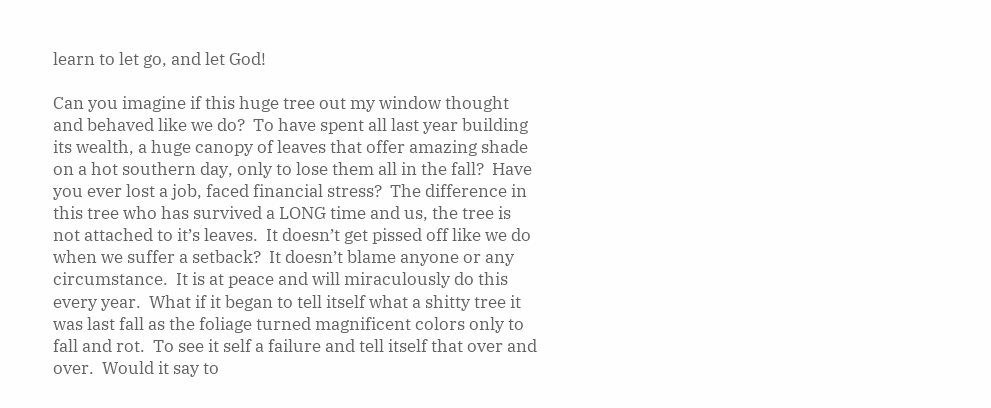learn to let go, and let God!

Can you imagine if this huge tree out my window thought and behaved like we do?  To have spent all last year building its wealth, a huge canopy of leaves that offer amazing shade on a hot southern day, only to lose them all in the fall?  Have you ever lost a job, faced financial stress?  The difference in this tree who has survived a LONG time and us, the tree is not attached to it’s leaves.  It doesn’t get pissed off like we do when we suffer a setback?  It doesn’t blame anyone or any circumstance.  It is at peace and will miraculously do this every year.  What if it began to tell itself what a shitty tree it was last fall as the foliage turned magnificent colors only to fall and rot.  To see it self a failure and tell itself that over and over.  Would it say to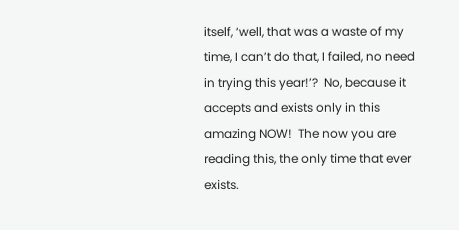itself, ‘well, that was a waste of my time, I can’t do that, I failed, no need in trying this year!’?  No, because it accepts and exists only in this amazing NOW!  The now you are reading this, the only time that ever exists.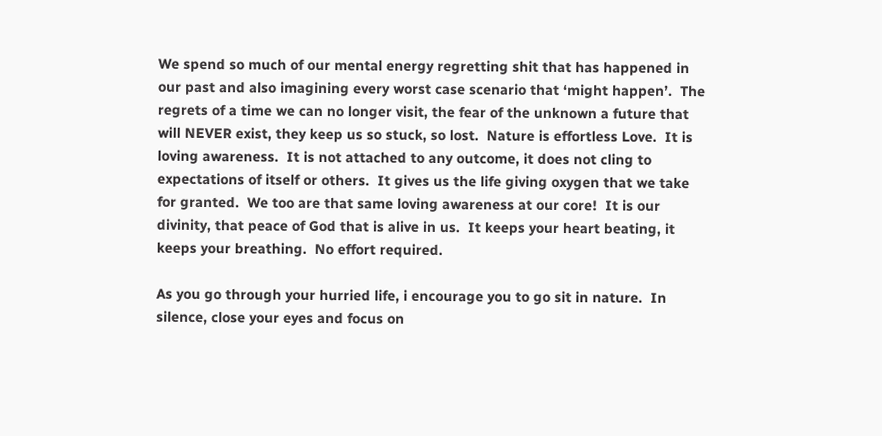We spend so much of our mental energy regretting shit that has happened in our past and also imagining every worst case scenario that ‘might happen’.  The regrets of a time we can no longer visit, the fear of the unknown a future that will NEVER exist, they keep us so stuck, so lost.  Nature is effortless Love.  It is loving awareness.  It is not attached to any outcome, it does not cling to expectations of itself or others.  It gives us the life giving oxygen that we take for granted.  We too are that same loving awareness at our core!  It is our divinity, that peace of God that is alive in us.  It keeps your heart beating, it keeps your breathing.  No effort required.

As you go through your hurried life, i encourage you to go sit in nature.  In silence, close your eyes and focus on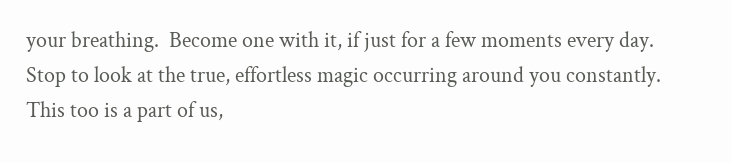your breathing.  Become one with it, if just for a few moments every day.  Stop to look at the true, effortless magic occurring around you constantly.  This too is a part of us,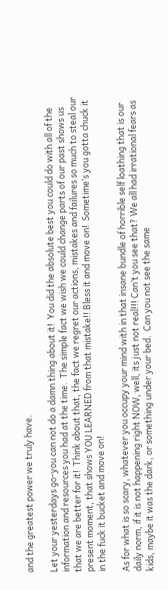and the greatest power we truly have.

Let your yesterdays go-you can not do a damn thing about it!  You did the absolute best you could do with all of the information and resources you had at the time.  The simple fact we wish we could change parts of our past shows us that we are better for it!  Think about that, the fact we regret our actions, mistakes and failures so much to steal our present moment, that shows YOU LEARNED from that mistake!! Bless it and move on!  Sometime’s you gotta chuck it in the fuck it bucket and move on!

As for what is so scary, whatever you occupy your mind with in that insane bundle of horrible self loathing that is our daily norm, if it is not happening right NOW, well, its just not real!!! Can’t you see that? We all had irrational fears as kids, maybe it was the dark, or something under your bed.  Can you not see the same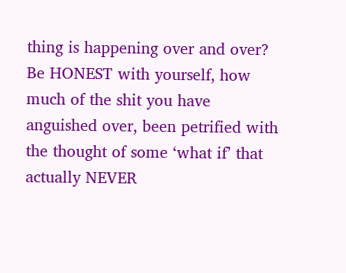thing is happening over and over?  Be HONEST with yourself, how much of the shit you have anguished over, been petrified with the thought of some ‘what if’ that actually NEVER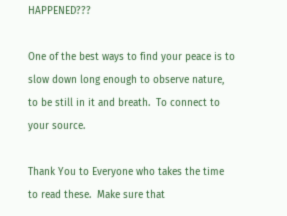HAPPENED???

One of the best ways to find your peace is to slow down long enough to observe nature, to be still in it and breath.  To connect to your source.

Thank You to Everyone who takes the time to read these.  Make sure that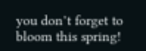you don’t forget to bloom this spring!